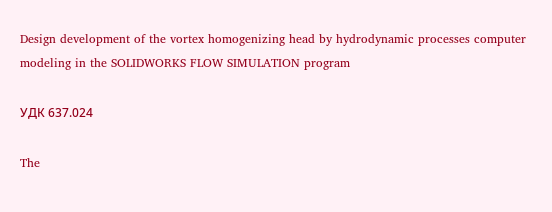Design development of the vortex homogenizing head by hydrodynamic processes computer modeling in the SOLIDWORKS FLOW SIMULATION program

УДК 637.024

The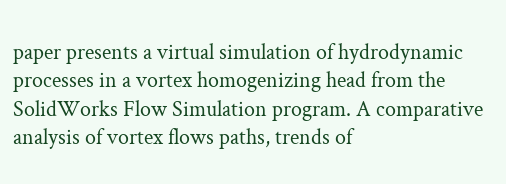paper presents a virtual simulation of hydrodynamic processes in a vortex homogenizing head from the SolidWorks Flow Simulation program. A comparative analysis of vortex flows paths, trends of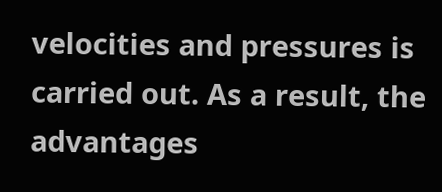velocities and pressures is carried out. As a result, the advantages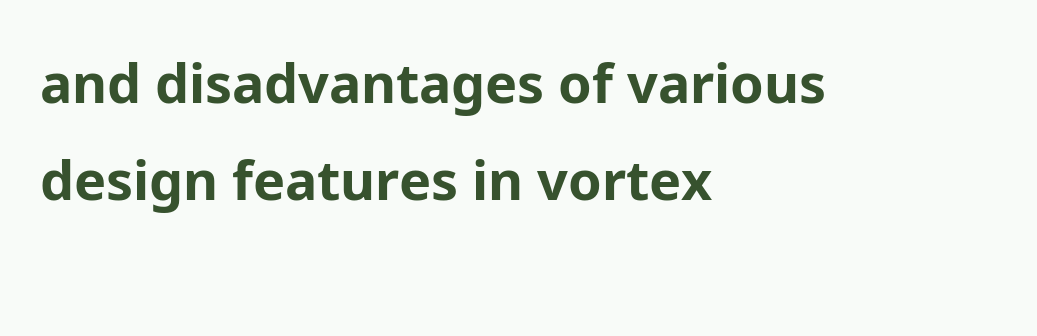and disadvantages of various design features in vortex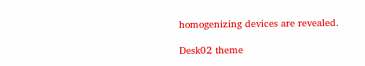homogenizing devices are revealed.

Desk02 theme